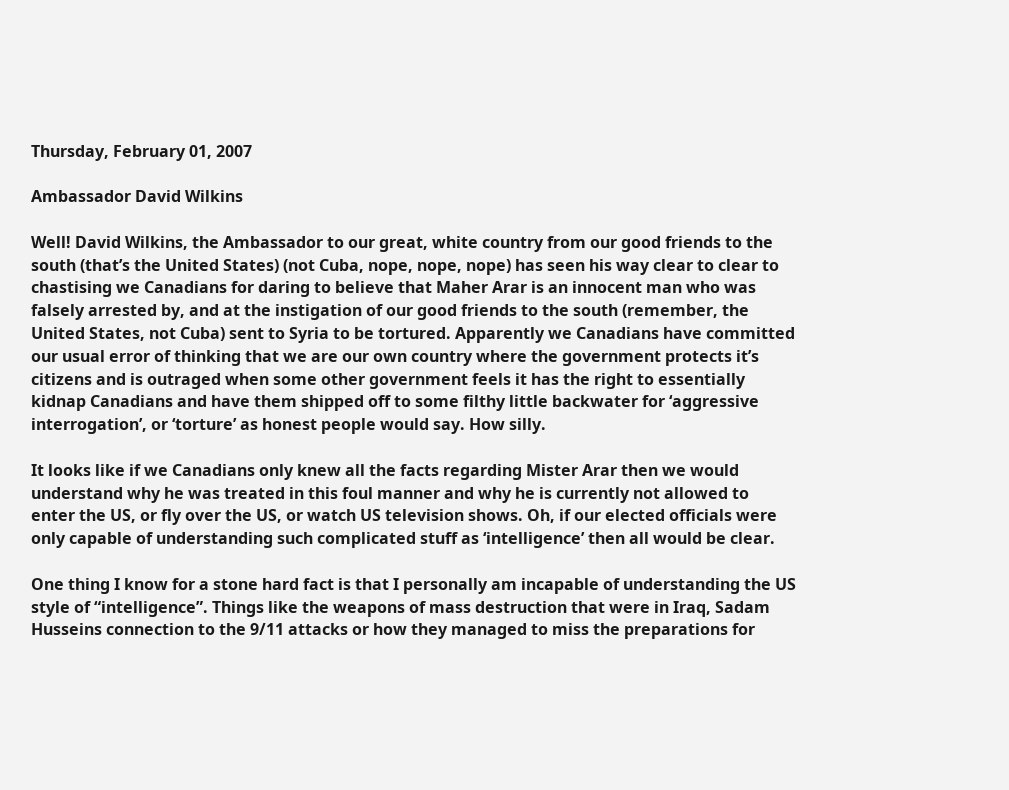Thursday, February 01, 2007

Ambassador David Wilkins

Well! David Wilkins, the Ambassador to our great, white country from our good friends to the south (that’s the United States) (not Cuba, nope, nope, nope) has seen his way clear to clear to chastising we Canadians for daring to believe that Maher Arar is an innocent man who was falsely arrested by, and at the instigation of our good friends to the south (remember, the United States, not Cuba) sent to Syria to be tortured. Apparently we Canadians have committed our usual error of thinking that we are our own country where the government protects it’s citizens and is outraged when some other government feels it has the right to essentially kidnap Canadians and have them shipped off to some filthy little backwater for ‘aggressive interrogation’, or ‘torture’ as honest people would say. How silly.

It looks like if we Canadians only knew all the facts regarding Mister Arar then we would understand why he was treated in this foul manner and why he is currently not allowed to enter the US, or fly over the US, or watch US television shows. Oh, if our elected officials were only capable of understanding such complicated stuff as ‘intelligence’ then all would be clear.

One thing I know for a stone hard fact is that I personally am incapable of understanding the US style of “intelligence”. Things like the weapons of mass destruction that were in Iraq, Sadam Husseins connection to the 9/11 attacks or how they managed to miss the preparations for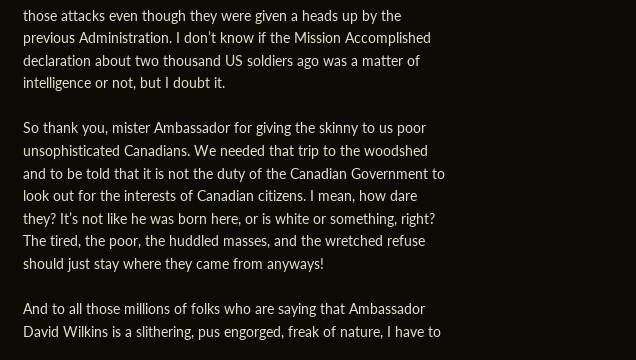those attacks even though they were given a heads up by the previous Administration. I don’t know if the Mission Accomplished declaration about two thousand US soldiers ago was a matter of intelligence or not, but I doubt it.

So thank you, mister Ambassador for giving the skinny to us poor unsophisticated Canadians. We needed that trip to the woodshed and to be told that it is not the duty of the Canadian Government to look out for the interests of Canadian citizens. I mean, how dare they? It’s not like he was born here, or is white or something, right? The tired, the poor, the huddled masses, and the wretched refuse should just stay where they came from anyways!

And to all those millions of folks who are saying that Ambassador David Wilkins is a slithering, pus engorged, freak of nature, I have to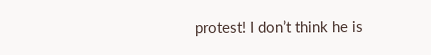protest! I don’t think he is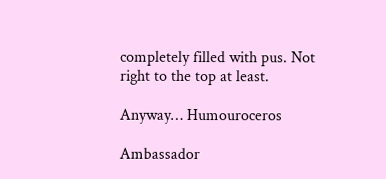completely filled with pus. Not right to the top at least.

Anyway… Humouroceros

Ambassador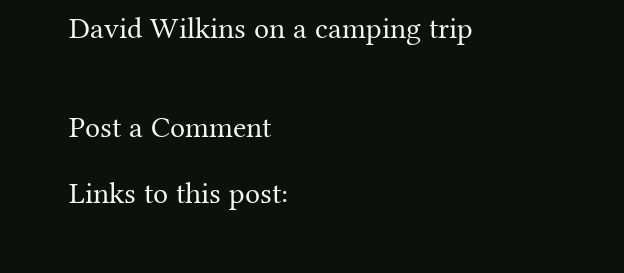David Wilkins on a camping trip


Post a Comment

Links to this post: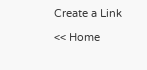Create a Link

<< Home